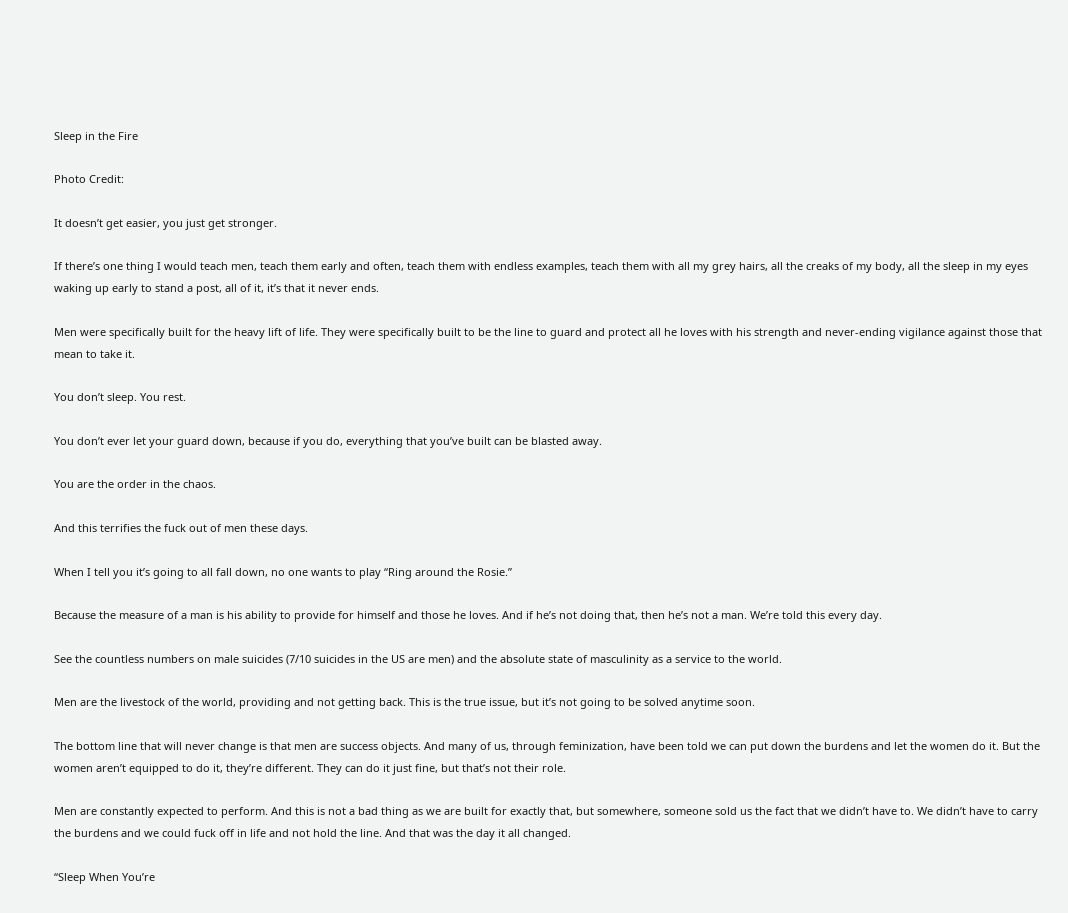Sleep in the Fire

Photo Credit:

It doesn’t get easier, you just get stronger.

If there’s one thing I would teach men, teach them early and often, teach them with endless examples, teach them with all my grey hairs, all the creaks of my body, all the sleep in my eyes waking up early to stand a post, all of it, it’s that it never ends.

Men were specifically built for the heavy lift of life. They were specifically built to be the line to guard and protect all he loves with his strength and never-ending vigilance against those that mean to take it.

You don’t sleep. You rest.

You don’t ever let your guard down, because if you do, everything that you’ve built can be blasted away.

You are the order in the chaos.

And this terrifies the fuck out of men these days.

When I tell you it’s going to all fall down, no one wants to play “Ring around the Rosie.”

Because the measure of a man is his ability to provide for himself and those he loves. And if he’s not doing that, then he’s not a man. We’re told this every day.

See the countless numbers on male suicides (7/10 suicides in the US are men) and the absolute state of masculinity as a service to the world.

Men are the livestock of the world, providing and not getting back. This is the true issue, but it’s not going to be solved anytime soon.

The bottom line that will never change is that men are success objects. And many of us, through feminization, have been told we can put down the burdens and let the women do it. But the women aren’t equipped to do it, they’re different. They can do it just fine, but that’s not their role.

Men are constantly expected to perform. And this is not a bad thing as we are built for exactly that, but somewhere, someone sold us the fact that we didn’t have to. We didn’t have to carry the burdens and we could fuck off in life and not hold the line. And that was the day it all changed.

“Sleep When You’re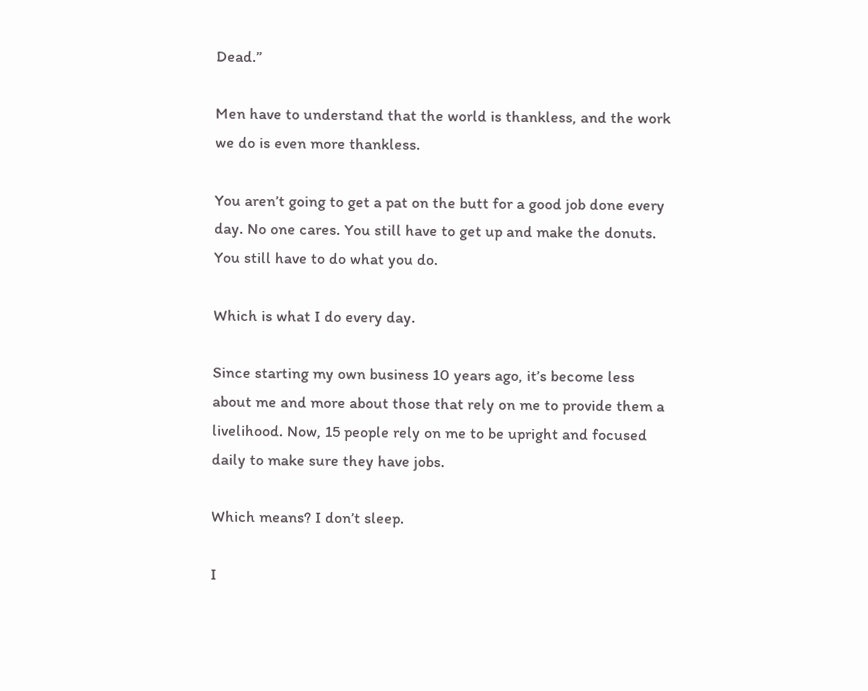Dead.”

Men have to understand that the world is thankless, and the work we do is even more thankless.

You aren’t going to get a pat on the butt for a good job done every day. No one cares. You still have to get up and make the donuts. You still have to do what you do.

Which is what I do every day.

Since starting my own business 10 years ago, it’s become less about me and more about those that rely on me to provide them a livelihood. Now, 15 people rely on me to be upright and focused daily to make sure they have jobs.

Which means? I don’t sleep.

I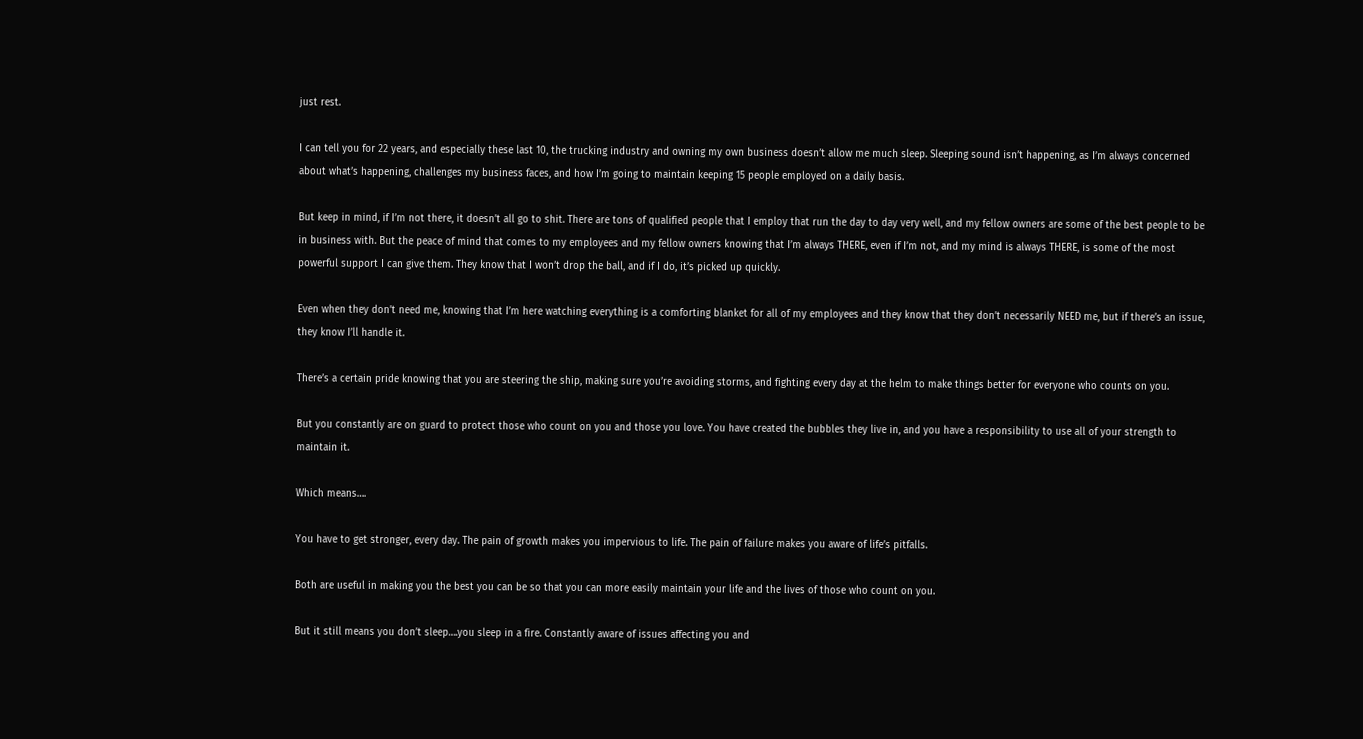just rest.

I can tell you for 22 years, and especially these last 10, the trucking industry and owning my own business doesn’t allow me much sleep. Sleeping sound isn’t happening, as I’m always concerned about what’s happening, challenges my business faces, and how I’m going to maintain keeping 15 people employed on a daily basis.

But keep in mind, if I’m not there, it doesn’t all go to shit. There are tons of qualified people that I employ that run the day to day very well, and my fellow owners are some of the best people to be in business with. But the peace of mind that comes to my employees and my fellow owners knowing that I’m always THERE, even if I’m not, and my mind is always THERE, is some of the most powerful support I can give them. They know that I won’t drop the ball, and if I do, it’s picked up quickly.

Even when they don’t need me, knowing that I’m here watching everything is a comforting blanket for all of my employees and they know that they don’t necessarily NEED me, but if there’s an issue, they know I’ll handle it.

There’s a certain pride knowing that you are steering the ship, making sure you’re avoiding storms, and fighting every day at the helm to make things better for everyone who counts on you.

But you constantly are on guard to protect those who count on you and those you love. You have created the bubbles they live in, and you have a responsibility to use all of your strength to maintain it.

Which means….

You have to get stronger, every day. The pain of growth makes you impervious to life. The pain of failure makes you aware of life’s pitfalls.

Both are useful in making you the best you can be so that you can more easily maintain your life and the lives of those who count on you.

But it still means you don’t sleep….you sleep in a fire. Constantly aware of issues affecting you and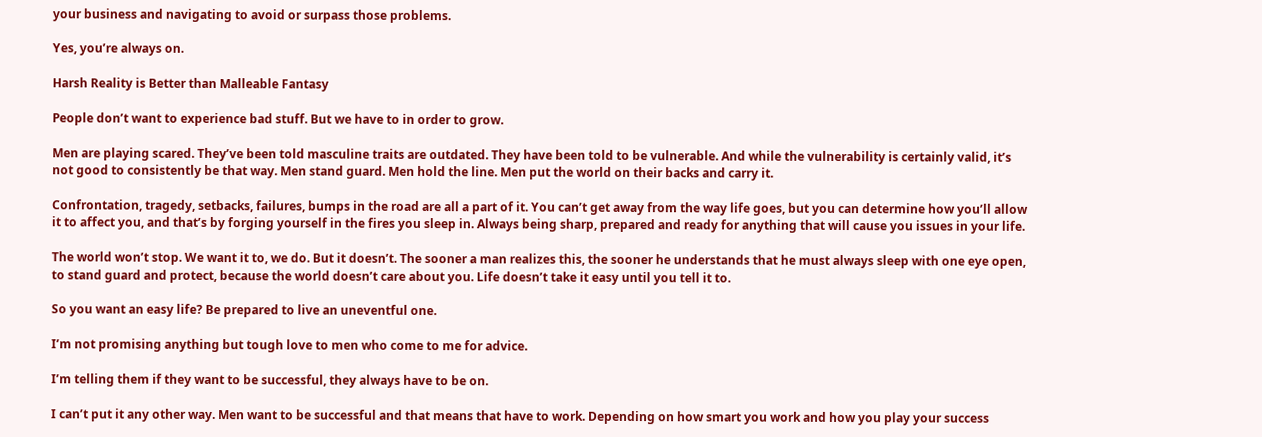your business and navigating to avoid or surpass those problems.

Yes, you’re always on.

Harsh Reality is Better than Malleable Fantasy

People don’t want to experience bad stuff. But we have to in order to grow.

Men are playing scared. They’ve been told masculine traits are outdated. They have been told to be vulnerable. And while the vulnerability is certainly valid, it’s not good to consistently be that way. Men stand guard. Men hold the line. Men put the world on their backs and carry it.

Confrontation, tragedy, setbacks, failures, bumps in the road are all a part of it. You can’t get away from the way life goes, but you can determine how you’ll allow it to affect you, and that’s by forging yourself in the fires you sleep in. Always being sharp, prepared and ready for anything that will cause you issues in your life.

The world won’t stop. We want it to, we do. But it doesn’t. The sooner a man realizes this, the sooner he understands that he must always sleep with one eye open, to stand guard and protect, because the world doesn’t care about you. Life doesn’t take it easy until you tell it to.

So you want an easy life? Be prepared to live an uneventful one.

I’m not promising anything but tough love to men who come to me for advice.

I’m telling them if they want to be successful, they always have to be on.

I can’t put it any other way. Men want to be successful and that means that have to work. Depending on how smart you work and how you play your success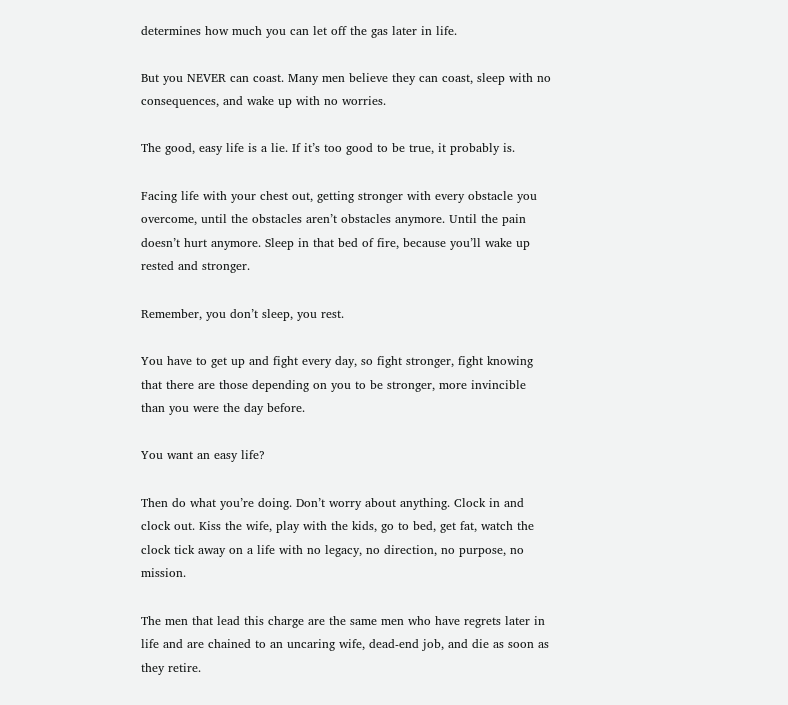determines how much you can let off the gas later in life.

But you NEVER can coast. Many men believe they can coast, sleep with no consequences, and wake up with no worries.

The good, easy life is a lie. If it’s too good to be true, it probably is.

Facing life with your chest out, getting stronger with every obstacle you overcome, until the obstacles aren’t obstacles anymore. Until the pain doesn’t hurt anymore. Sleep in that bed of fire, because you’ll wake up rested and stronger.

Remember, you don’t sleep, you rest.

You have to get up and fight every day, so fight stronger, fight knowing that there are those depending on you to be stronger, more invincible than you were the day before.

You want an easy life?

Then do what you’re doing. Don’t worry about anything. Clock in and clock out. Kiss the wife, play with the kids, go to bed, get fat, watch the clock tick away on a life with no legacy, no direction, no purpose, no mission.

The men that lead this charge are the same men who have regrets later in life and are chained to an uncaring wife, dead-end job, and die as soon as they retire.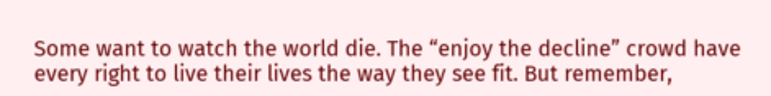Some want to watch the world die. The “enjoy the decline” crowd have every right to live their lives the way they see fit. But remember,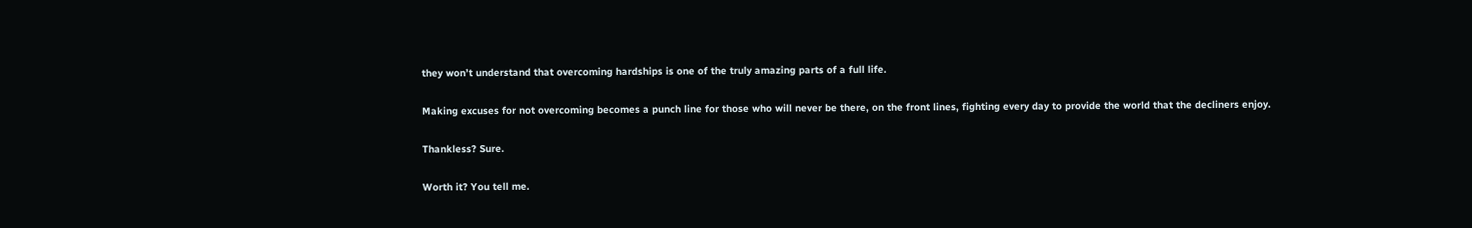they won’t understand that overcoming hardships is one of the truly amazing parts of a full life.

Making excuses for not overcoming becomes a punch line for those who will never be there, on the front lines, fighting every day to provide the world that the decliners enjoy.

Thankless? Sure.

Worth it? You tell me.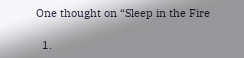One thought on “Sleep in the Fire

  1.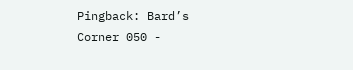Pingback: Bard’s Corner 050 -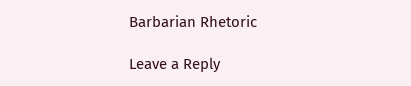Barbarian Rhetoric

Leave a Reply